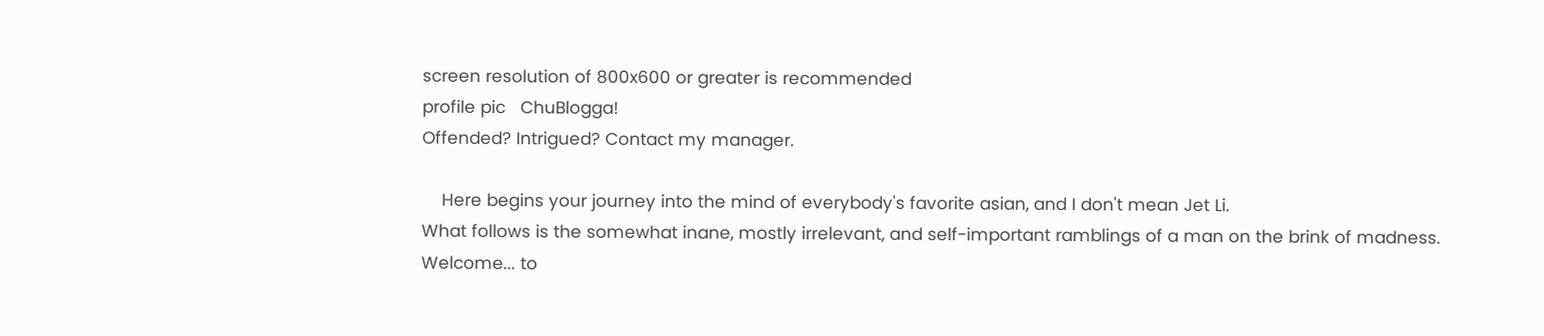screen resolution of 800x600 or greater is recommended
profile pic   ChuBlogga!
Offended? Intrigued? Contact my manager.

    Here begins your journey into the mind of everybody's favorite asian, and I don't mean Jet Li.
What follows is the somewhat inane, mostly irrelevant, and self-important ramblings of a man on the brink of madness.
Welcome... to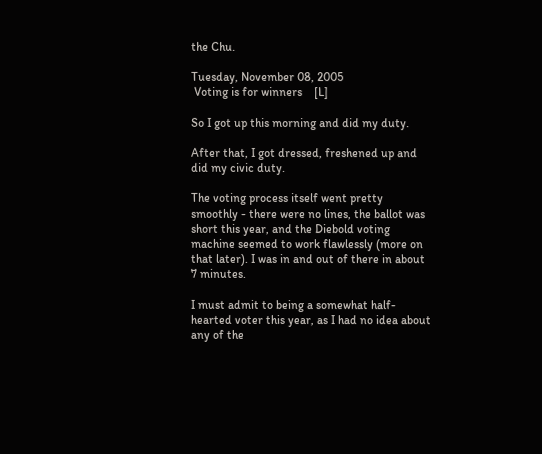the Chu.

Tuesday, November 08, 2005
 Voting is for winners    [L]

So I got up this morning and did my duty.

After that, I got dressed, freshened up and did my civic duty.

The voting process itself went pretty smoothly - there were no lines, the ballot was short this year, and the Diebold voting machine seemed to work flawlessly (more on that later). I was in and out of there in about 7 minutes.

I must admit to being a somewhat half-hearted voter this year, as I had no idea about any of the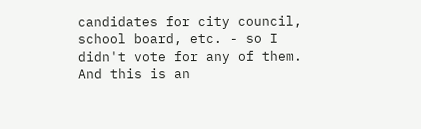candidates for city council, school board, etc. - so I didn't vote for any of them. And this is an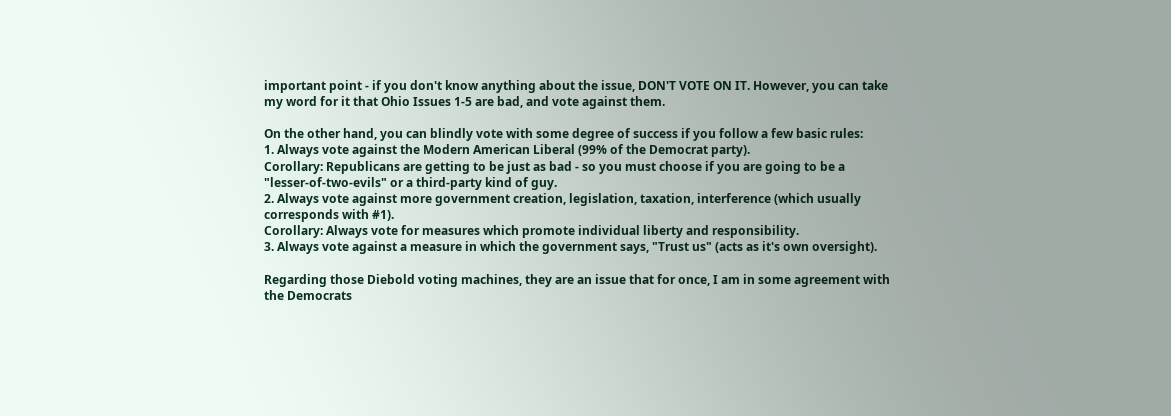important point - if you don't know anything about the issue, DON'T VOTE ON IT. However, you can take my word for it that Ohio Issues 1-5 are bad, and vote against them.

On the other hand, you can blindly vote with some degree of success if you follow a few basic rules:
1. Always vote against the Modern American Liberal (99% of the Democrat party).
Corollary: Republicans are getting to be just as bad - so you must choose if you are going to be a "lesser-of-two-evils" or a third-party kind of guy.
2. Always vote against more government creation, legislation, taxation, interference (which usually corresponds with #1).
Corollary: Always vote for measures which promote individual liberty and responsibility.
3. Always vote against a measure in which the government says, "Trust us" (acts as it's own oversight).

Regarding those Diebold voting machines, they are an issue that for once, I am in some agreement with the Democrats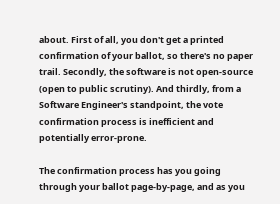about. First of all, you don't get a printed confirmation of your ballot, so there's no paper trail. Secondly, the software is not open-source (open to public scrutiny). And thirdly, from a Software Engineer's standpoint, the vote confirmation process is inefficient and potentially error-prone.

The confirmation process has you going through your ballot page-by-page, and as you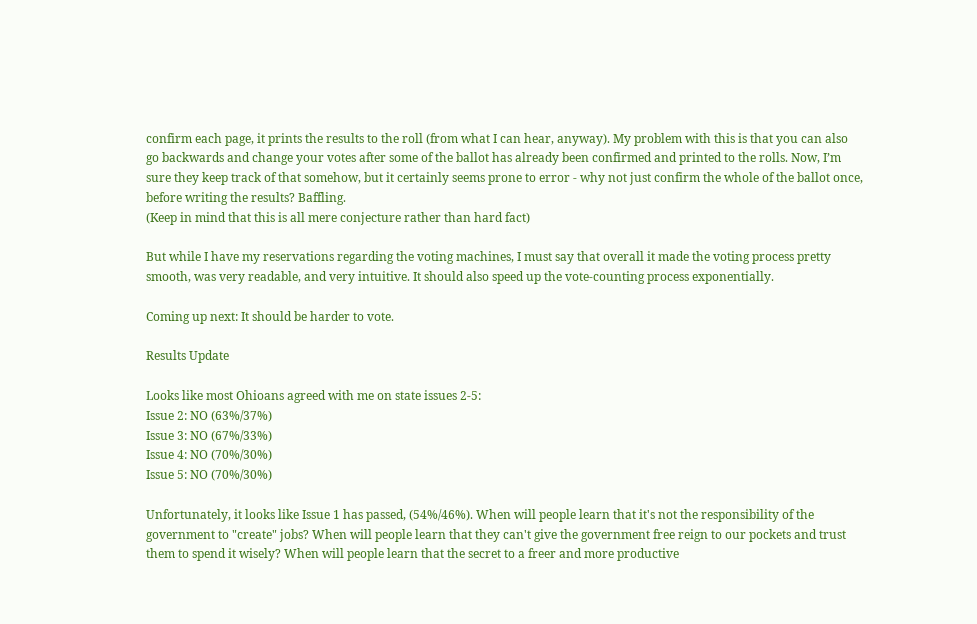confirm each page, it prints the results to the roll (from what I can hear, anyway). My problem with this is that you can also go backwards and change your votes after some of the ballot has already been confirmed and printed to the rolls. Now, I’m sure they keep track of that somehow, but it certainly seems prone to error - why not just confirm the whole of the ballot once, before writing the results? Baffling.
(Keep in mind that this is all mere conjecture rather than hard fact)

But while I have my reservations regarding the voting machines, I must say that overall it made the voting process pretty smooth, was very readable, and very intuitive. It should also speed up the vote-counting process exponentially.

Coming up next: It should be harder to vote.

Results Update

Looks like most Ohioans agreed with me on state issues 2-5:
Issue 2: NO (63%/37%)
Issue 3: NO (67%/33%)
Issue 4: NO (70%/30%)
Issue 5: NO (70%/30%)

Unfortunately, it looks like Issue 1 has passed, (54%/46%). When will people learn that it's not the responsibility of the government to "create" jobs? When will people learn that they can't give the government free reign to our pockets and trust them to spend it wisely? When will people learn that the secret to a freer and more productive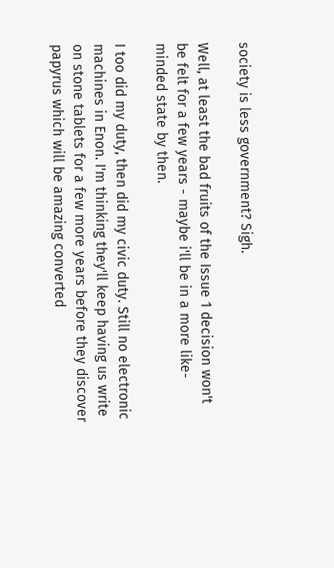society is less government? Sigh.

Well, at least the bad fruits of the Issue 1 decision won't be felt for a few years - maybe i'll be in a more like-minded state by then.

I too did my duty, then did my civic duty. Still no electronic machines in Enon. I'm thinking they'll keep having us write on stone tablets for a few more years before they discover papyrus which will be amazing converted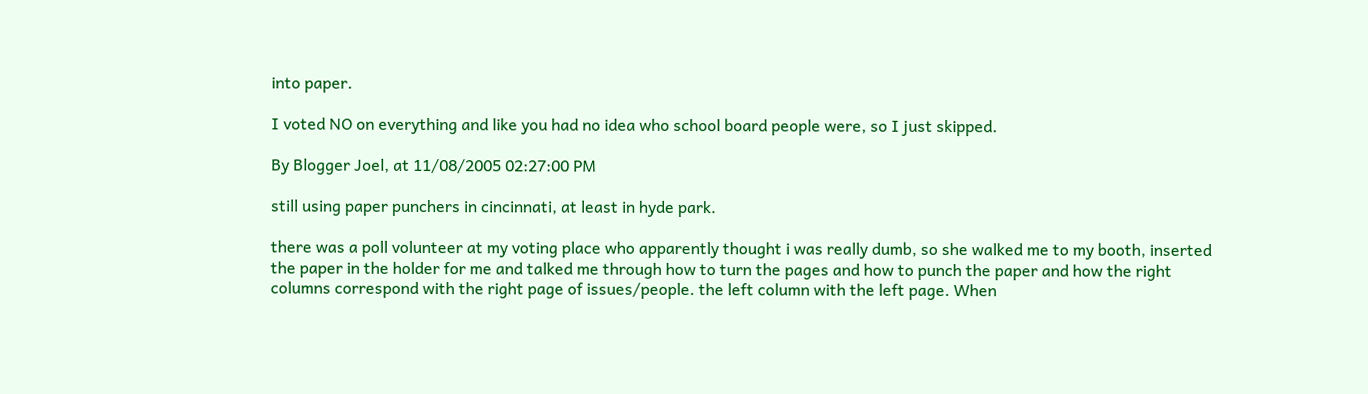into paper.

I voted NO on everything and like you had no idea who school board people were, so I just skipped.

By Blogger Joel, at 11/08/2005 02:27:00 PM

still using paper punchers in cincinnati, at least in hyde park.

there was a poll volunteer at my voting place who apparently thought i was really dumb, so she walked me to my booth, inserted the paper in the holder for me and talked me through how to turn the pages and how to punch the paper and how the right columns correspond with the right page of issues/people. the left column with the left page. When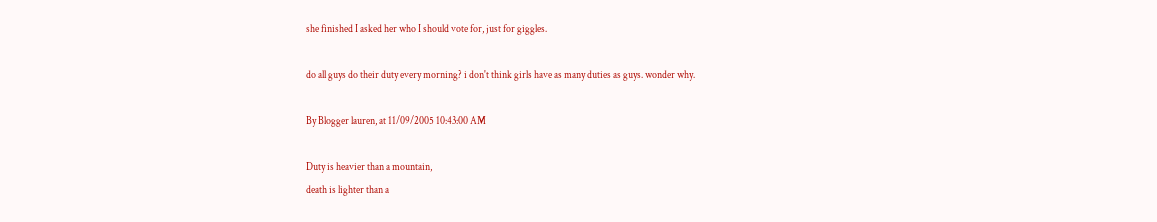she finished I asked her who I should vote for, just for giggles.

do all guys do their duty every morning? i don't think girls have as many duties as guys. wonder why.

By Blogger lauren, at 11/09/2005 10:43:00 AM

Duty is heavier than a mountain,
death is lighter than a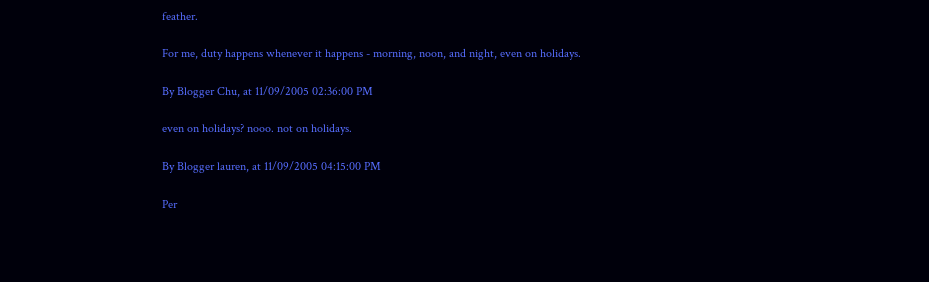feather.

For me, duty happens whenever it happens - morning, noon, and night, even on holidays.

By Blogger Chu, at 11/09/2005 02:36:00 PM

even on holidays? nooo. not on holidays.

By Blogger lauren, at 11/09/2005 04:15:00 PM

Per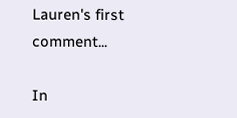Lauren's first comment...

In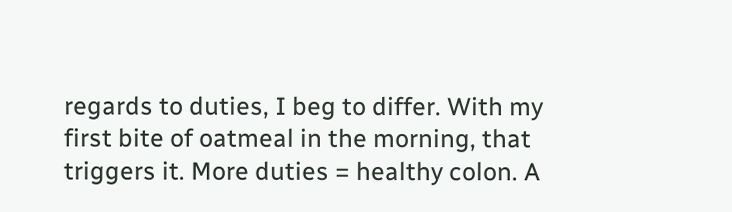regards to duties, I beg to differ. With my first bite of oatmeal in the morning, that triggers it. More duties = healthy colon. A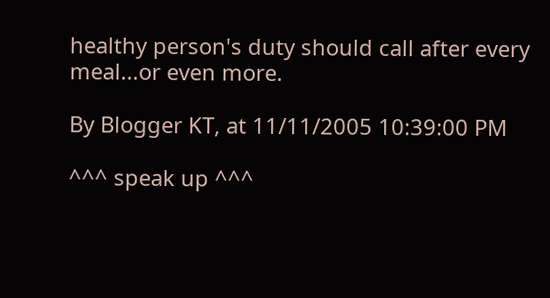healthy person's duty should call after every meal...or even more.

By Blogger KT, at 11/11/2005 10:39:00 PM

^^^ speak up ^^^